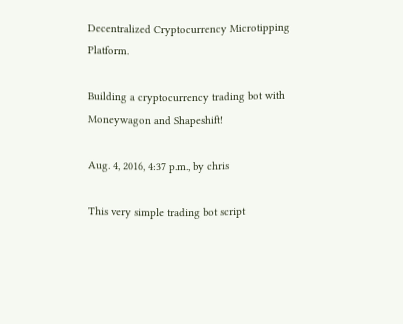Decentralized Cryptocurrency Microtipping Platform.

Building a cryptocurrency trading bot with Moneywagon and Shapeshift!

Aug. 4, 2016, 4:37 p.m., by chris

This very simple trading bot script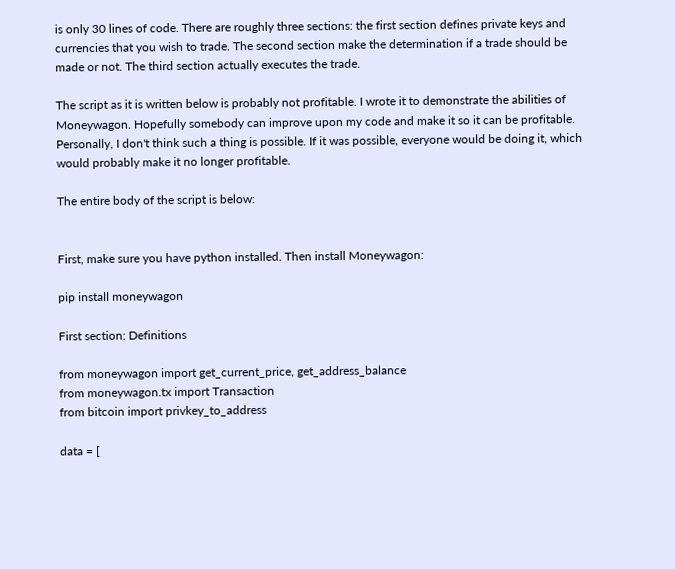is only 30 lines of code. There are roughly three sections: the first section defines private keys and currencies that you wish to trade. The second section make the determination if a trade should be made or not. The third section actually executes the trade.

The script as it is written below is probably not profitable. I wrote it to demonstrate the abilities of Moneywagon. Hopefully somebody can improve upon my code and make it so it can be profitable. Personally, I don't think such a thing is possible. If it was possible, everyone would be doing it, which would probably make it no longer profitable.

The entire body of the script is below:


First, make sure you have python installed. Then install Moneywagon:

pip install moneywagon

First section: Definitions

from moneywagon import get_current_price, get_address_balance
from moneywagon.tx import Transaction
from bitcoin import privkey_to_address

data = [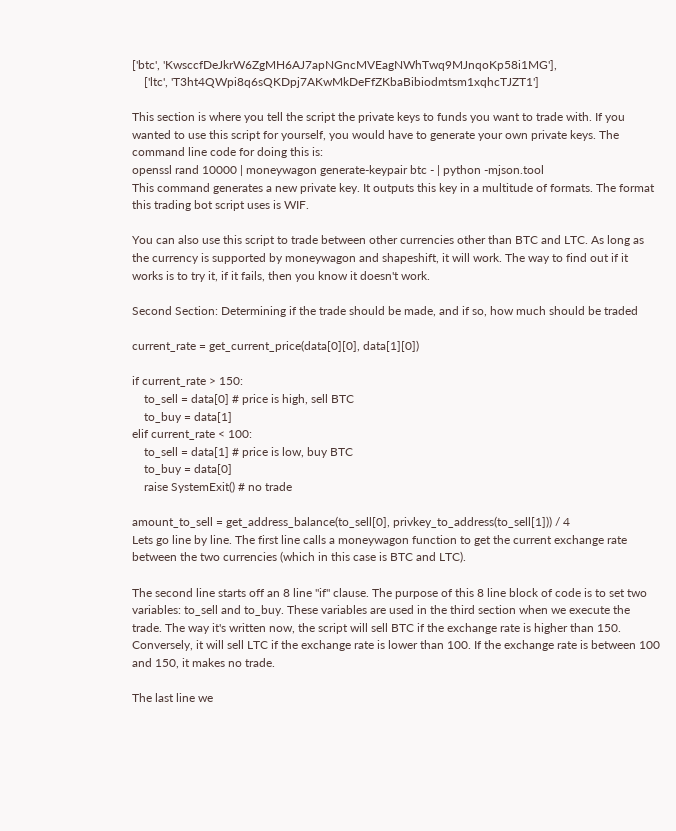['btc', 'KwsccfDeJkrW6ZgMH6AJ7apNGncMVEagNWhTwq9MJnqoKp58i1MG'],
    ['ltc', 'T3ht4QWpi8q6sQKDpj7AKwMkDeFfZKbaBibiodmtsm1xqhcTJZT1']

This section is where you tell the script the private keys to funds you want to trade with. If you wanted to use this script for yourself, you would have to generate your own private keys. The command line code for doing this is:
openssl rand 10000 | moneywagon generate-keypair btc - | python -mjson.tool
This command generates a new private key. It outputs this key in a multitude of formats. The format this trading bot script uses is WIF.

You can also use this script to trade between other currencies other than BTC and LTC. As long as the currency is supported by moneywagon and shapeshift, it will work. The way to find out if it works is to try it, if it fails, then you know it doesn't work.

Second Section: Determining if the trade should be made, and if so, how much should be traded

current_rate = get_current_price(data[0][0], data[1][0])

if current_rate > 150:
    to_sell = data[0] # price is high, sell BTC
    to_buy = data[1]
elif current_rate < 100:
    to_sell = data[1] # price is low, buy BTC
    to_buy = data[0]
    raise SystemExit() # no trade

amount_to_sell = get_address_balance(to_sell[0], privkey_to_address(to_sell[1])) / 4
Lets go line by line. The first line calls a moneywagon function to get the current exchange rate between the two currencies (which in this case is BTC and LTC).

The second line starts off an 8 line "if" clause. The purpose of this 8 line block of code is to set two variables: to_sell and to_buy. These variables are used in the third section when we execute the trade. The way it's written now, the script will sell BTC if the exchange rate is higher than 150. Conversely, it will sell LTC if the exchange rate is lower than 100. If the exchange rate is between 100 and 150, it makes no trade.

The last line we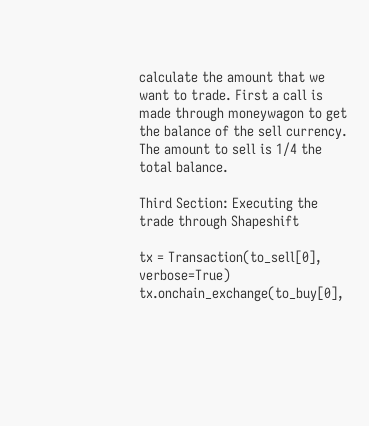calculate the amount that we want to trade. First a call is made through moneywagon to get the balance of the sell currency. The amount to sell is 1/4 the total balance.

Third Section: Executing the trade through Shapeshift

tx = Transaction(to_sell[0], verbose=True)
tx.onchain_exchange(to_buy[0],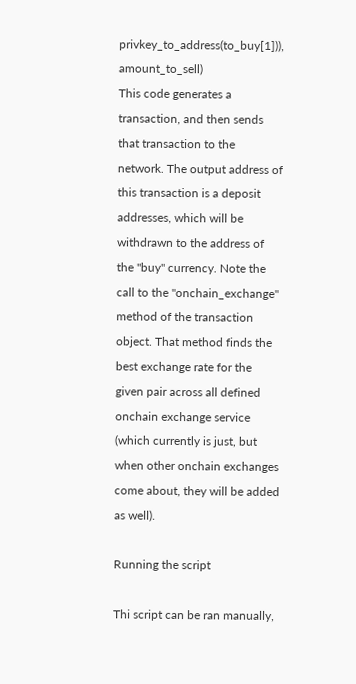privkey_to_address(to_buy[1])), amount_to_sell)
This code generates a transaction, and then sends that transaction to the network. The output address of this transaction is a deposit addresses, which will be withdrawn to the address of the "buy" currency. Note the call to the "onchain_exchange" method of the transaction object. That method finds the best exchange rate for the given pair across all defined onchain exchange service (which currently is just, but when other onchain exchanges come about, they will be added as well).

Running the script

Thi script can be ran manually,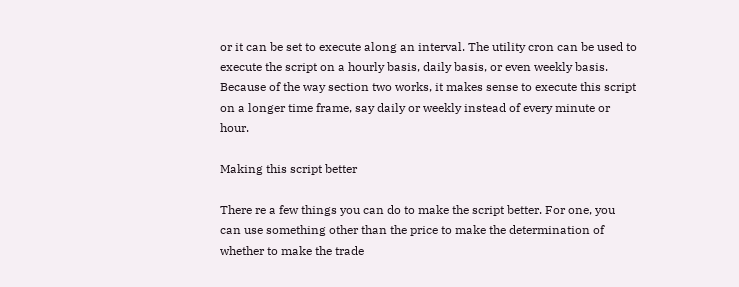or it can be set to execute along an interval. The utility cron can be used to execute the script on a hourly basis, daily basis, or even weekly basis. Because of the way section two works, it makes sense to execute this script on a longer time frame, say daily or weekly instead of every minute or hour.

Making this script better

There re a few things you can do to make the script better. For one, you can use something other than the price to make the determination of whether to make the trade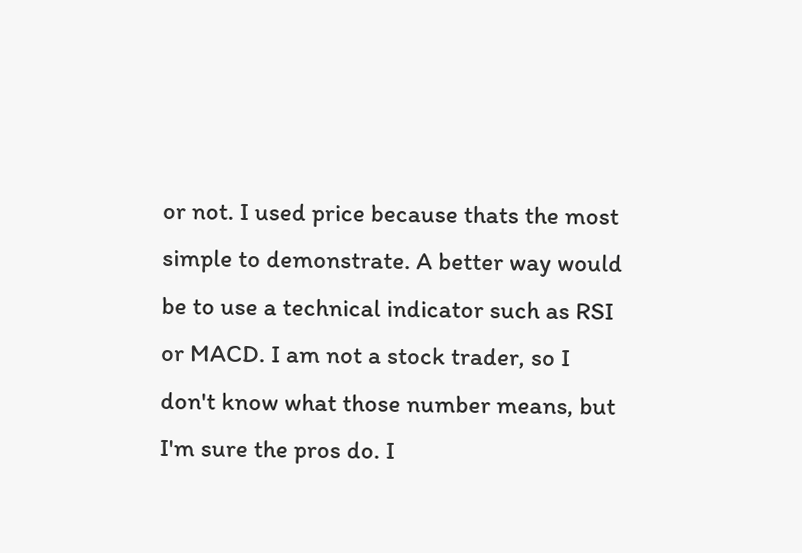or not. I used price because thats the most simple to demonstrate. A better way would be to use a technical indicator such as RSI or MACD. I am not a stock trader, so I don't know what those number means, but I'm sure the pros do. I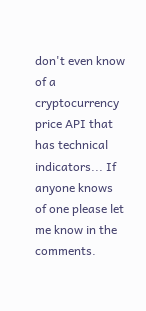don't even know of a cryptocurrency price API that has technical indicators... If anyone knows of one please let me know in the comments.